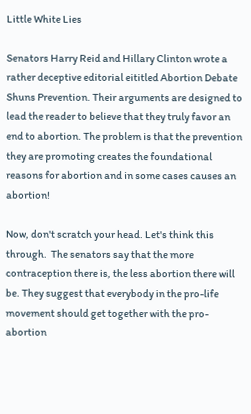Little White Lies

Senators Harry Reid and Hillary Clinton wrote a rather deceptive editorial eititled Abortion Debate Shuns Prevention. Their arguments are designed to lead the reader to believe that they truly favor an end to abortion. The problem is that the prevention they are promoting creates the foundational reasons for abortion and in some cases causes an abortion!

Now, don't scratch your head. Let's think this through.  The senators say that the more contraception there is, the less abortion there will be. They suggest that everybody in the pro-life movement should get together with the pro-abortion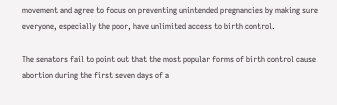movement and agree to focus on preventing unintended pregnancies by making sure everyone, especially the poor, have unlimited access to birth control.

The senators fail to point out that the most popular forms of birth control cause abortion during the first seven days of a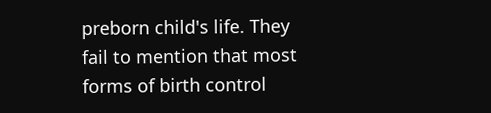preborn child's life. They fail to mention that most forms of birth control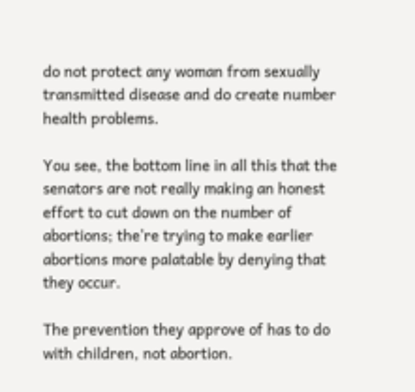do not protect any woman from sexually transmitted disease and do create number health problems.

You see, the bottom line in all this that the senators are not really making an honest effort to cut down on the number of abortions; the're trying to make earlier abortions more palatable by denying that they occur.

The prevention they approve of has to do with children, not abortion.